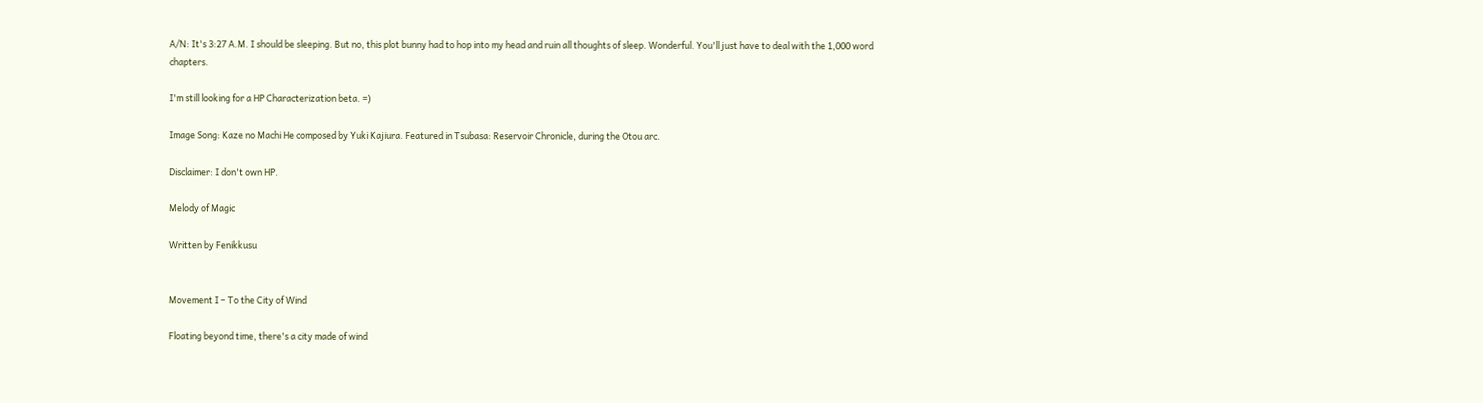A/N: It's 3:27 A.M. I should be sleeping. But no, this plot bunny had to hop into my head and ruin all thoughts of sleep. Wonderful. You'll just have to deal with the 1,000 word chapters.

I'm still looking for a HP Characterization beta. =)

Image Song: Kaze no Machi He composed by Yuki Kajiura. Featured in Tsubasa: Reservoir Chronicle, during the Otou arc.

Disclaimer: I don't own HP.

Melody of Magic

Written by Fenikkusu


Movement I – To the City of Wind

Floating beyond time, there's a city made of wind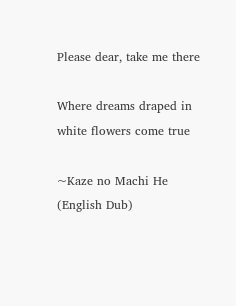Please dear, take me there

Where dreams draped in white flowers come true

~Kaze no Machi He (English Dub)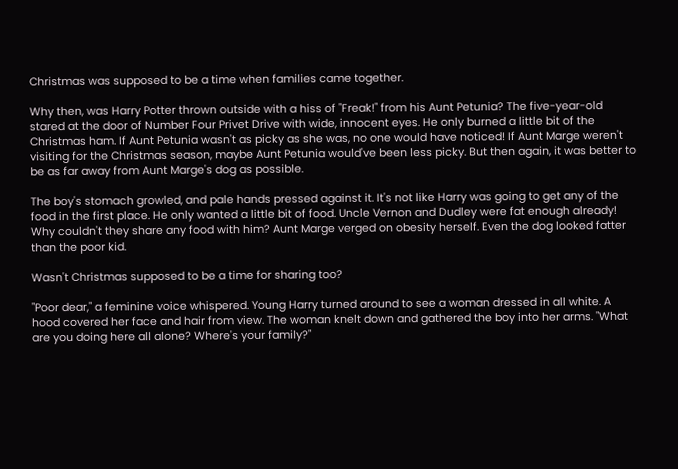Christmas was supposed to be a time when families came together.

Why then, was Harry Potter thrown outside with a hiss of "Freak!" from his Aunt Petunia? The five-year-old stared at the door of Number Four Privet Drive with wide, innocent eyes. He only burned a little bit of the Christmas ham. If Aunt Petunia wasn't as picky as she was, no one would have noticed! If Aunt Marge weren't visiting for the Christmas season, maybe Aunt Petunia would've been less picky. But then again, it was better to be as far away from Aunt Marge's dog as possible.

The boy's stomach growled, and pale hands pressed against it. It's not like Harry was going to get any of the food in the first place. He only wanted a little bit of food. Uncle Vernon and Dudley were fat enough already! Why couldn't they share any food with him? Aunt Marge verged on obesity herself. Even the dog looked fatter than the poor kid.

Wasn't Christmas supposed to be a time for sharing too?

"Poor dear," a feminine voice whispered. Young Harry turned around to see a woman dressed in all white. A hood covered her face and hair from view. The woman knelt down and gathered the boy into her arms. "What are you doing here all alone? Where's your family?"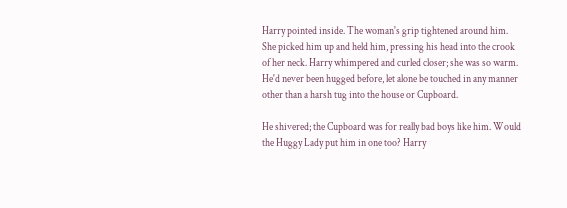Harry pointed inside. The woman's grip tightened around him. She picked him up and held him, pressing his head into the crook of her neck. Harry whimpered and curled closer; she was so warm. He'd never been hugged before, let alone be touched in any manner other than a harsh tug into the house or Cupboard.

He shivered; the Cupboard was for really bad boys like him. Would the Huggy Lady put him in one too? Harry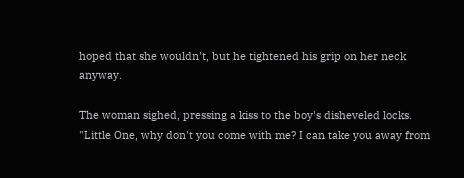hoped that she wouldn't, but he tightened his grip on her neck anyway.

The woman sighed, pressing a kiss to the boy's disheveled locks. "Little One, why don't you come with me? I can take you away from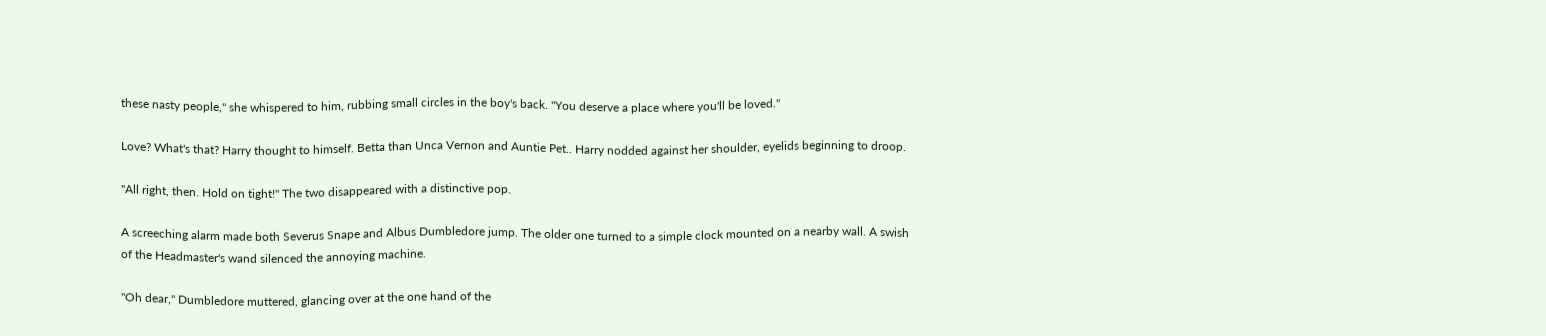these nasty people," she whispered to him, rubbing small circles in the boy's back. "You deserve a place where you'll be loved."

Love? What's that? Harry thought to himself. Betta than Unca Vernon and Auntie Pet.. Harry nodded against her shoulder, eyelids beginning to droop.

"All right, then. Hold on tight!" The two disappeared with a distinctive pop.

A screeching alarm made both Severus Snape and Albus Dumbledore jump. The older one turned to a simple clock mounted on a nearby wall. A swish of the Headmaster's wand silenced the annoying machine.

"Oh dear," Dumbledore muttered, glancing over at the one hand of the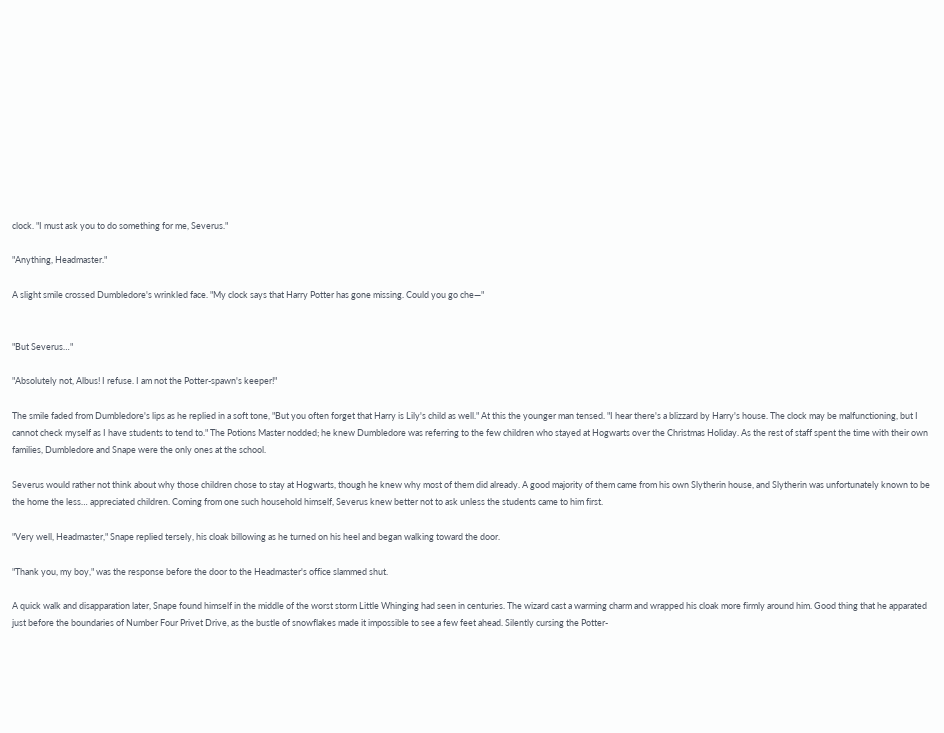clock. "I must ask you to do something for me, Severus."

"Anything, Headmaster."

A slight smile crossed Dumbledore's wrinkled face. "My clock says that Harry Potter has gone missing. Could you go che—"


"But Severus…"

"Absolutely not, Albus! I refuse. I am not the Potter-spawn's keeper!"

The smile faded from Dumbledore's lips as he replied in a soft tone, "But you often forget that Harry is Lily's child as well." At this the younger man tensed. "I hear there's a blizzard by Harry's house. The clock may be malfunctioning, but I cannot check myself as I have students to tend to." The Potions Master nodded; he knew Dumbledore was referring to the few children who stayed at Hogwarts over the Christmas Holiday. As the rest of staff spent the time with their own families, Dumbledore and Snape were the only ones at the school.

Severus would rather not think about why those children chose to stay at Hogwarts, though he knew why most of them did already. A good majority of them came from his own Slytherin house, and Slytherin was unfortunately known to be the home the less… appreciated children. Coming from one such household himself, Severus knew better not to ask unless the students came to him first.

"Very well, Headmaster," Snape replied tersely, his cloak billowing as he turned on his heel and began walking toward the door.

"Thank you, my boy," was the response before the door to the Headmaster's office slammed shut.

A quick walk and disapparation later, Snape found himself in the middle of the worst storm Little Whinging had seen in centuries. The wizard cast a warming charm and wrapped his cloak more firmly around him. Good thing that he apparated just before the boundaries of Number Four Privet Drive, as the bustle of snowflakes made it impossible to see a few feet ahead. Silently cursing the Potter-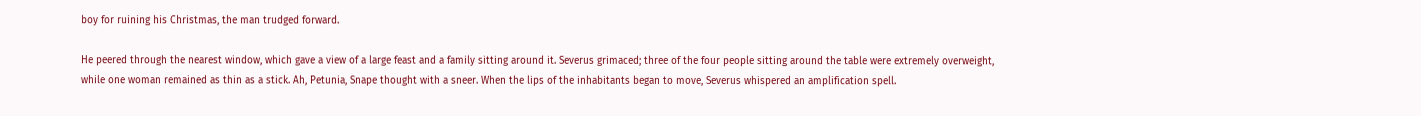boy for ruining his Christmas, the man trudged forward.

He peered through the nearest window, which gave a view of a large feast and a family sitting around it. Severus grimaced; three of the four people sitting around the table were extremely overweight, while one woman remained as thin as a stick. Ah, Petunia, Snape thought with a sneer. When the lips of the inhabitants began to move, Severus whispered an amplification spell.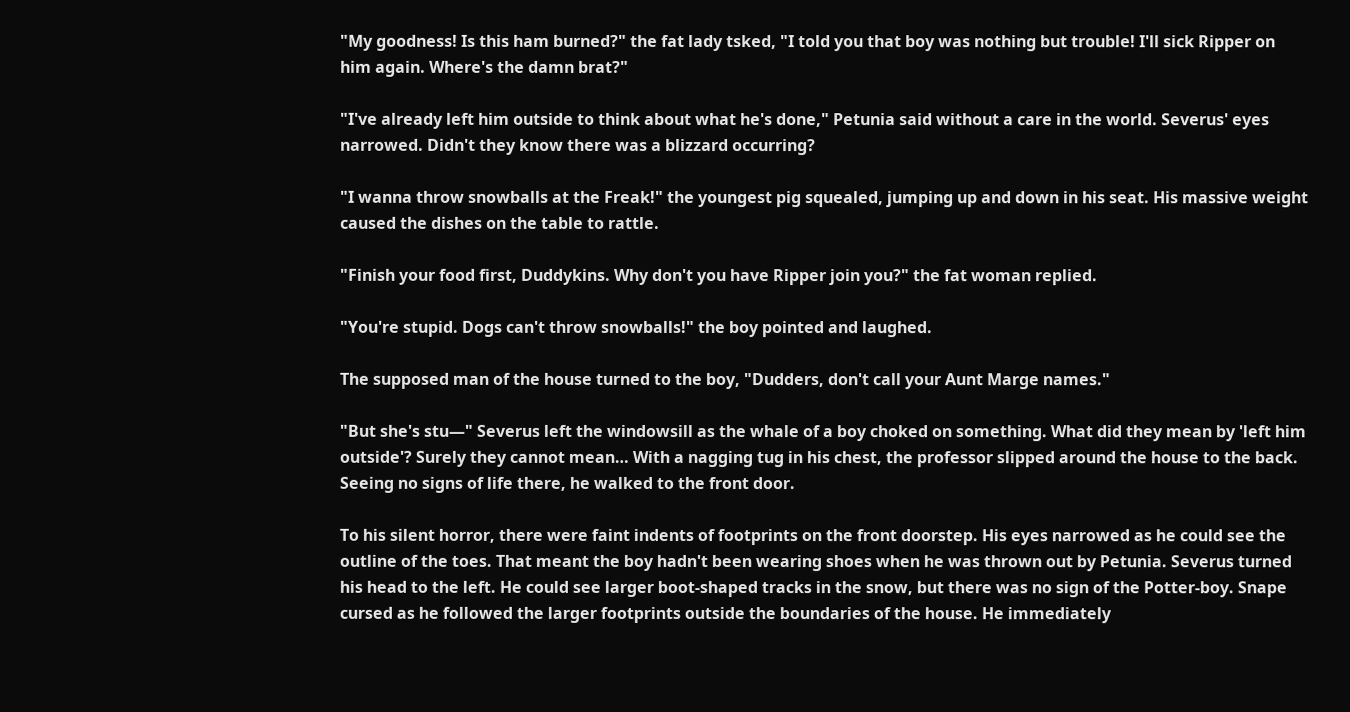"My goodness! Is this ham burned?" the fat lady tsked, "I told you that boy was nothing but trouble! I'll sick Ripper on him again. Where's the damn brat?"

"I've already left him outside to think about what he's done," Petunia said without a care in the world. Severus' eyes narrowed. Didn't they know there was a blizzard occurring?

"I wanna throw snowballs at the Freak!" the youngest pig squealed, jumping up and down in his seat. His massive weight caused the dishes on the table to rattle.

"Finish your food first, Duddykins. Why don't you have Ripper join you?" the fat woman replied.

"You're stupid. Dogs can't throw snowballs!" the boy pointed and laughed.

The supposed man of the house turned to the boy, "Dudders, don't call your Aunt Marge names."

"But she's stu—" Severus left the windowsill as the whale of a boy choked on something. What did they mean by 'left him outside'? Surely they cannot mean… With a nagging tug in his chest, the professor slipped around the house to the back. Seeing no signs of life there, he walked to the front door.

To his silent horror, there were faint indents of footprints on the front doorstep. His eyes narrowed as he could see the outline of the toes. That meant the boy hadn't been wearing shoes when he was thrown out by Petunia. Severus turned his head to the left. He could see larger boot-shaped tracks in the snow, but there was no sign of the Potter-boy. Snape cursed as he followed the larger footprints outside the boundaries of the house. He immediately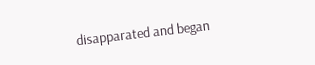disapparated and began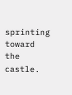sprinting toward the castle.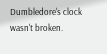Dumbledore's clock wasn't broken.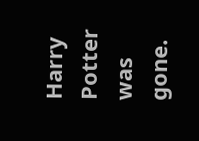Harry Potter was gone.